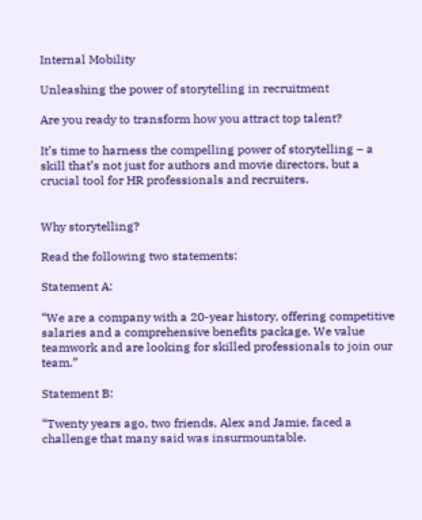Internal Mobility

Unleashing the power of storytelling in recruitment

Are you ready to transform how you attract top talent?

It’s time to harness the compelling power of storytelling – a skill that’s not just for authors and movie directors, but a crucial tool for HR professionals and recruiters.


Why storytelling?

Read the following two statements:

Statement A:

“We are a company with a 20-year history, offering competitive salaries and a comprehensive benefits package. We value teamwork and are looking for skilled professionals to join our team.”

Statement B:

“Twenty years ago, two friends, Alex and Jamie, faced a challenge that many said was insurmountable.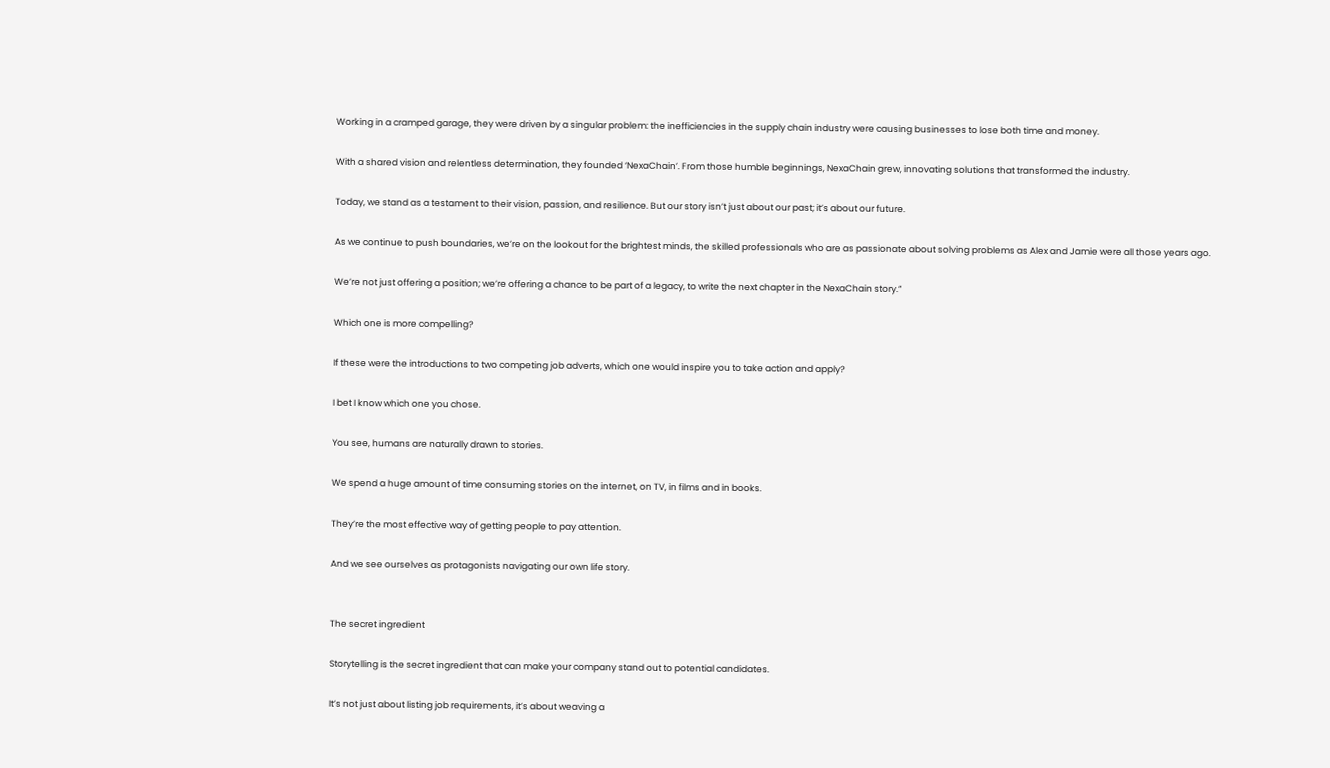Working in a cramped garage, they were driven by a singular problem: the inefficiencies in the supply chain industry were causing businesses to lose both time and money.

With a shared vision and relentless determination, they founded ‘NexaChain’. From those humble beginnings, NexaChain grew, innovating solutions that transformed the industry.

Today, we stand as a testament to their vision, passion, and resilience. But our story isn’t just about our past; it’s about our future.

As we continue to push boundaries, we’re on the lookout for the brightest minds, the skilled professionals who are as passionate about solving problems as Alex and Jamie were all those years ago.

We’re not just offering a position; we’re offering a chance to be part of a legacy, to write the next chapter in the NexaChain story.”

Which one is more compelling?

If these were the introductions to two competing job adverts, which one would inspire you to take action and apply?

I bet I know which one you chose.

You see, humans are naturally drawn to stories.

We spend a huge amount of time consuming stories on the internet, on TV, in films and in books.

They’re the most effective way of getting people to pay attention.

And we see ourselves as protagonists navigating our own life story.


The secret ingredient

Storytelling is the secret ingredient that can make your company stand out to potential candidates.

It’s not just about listing job requirements, it’s about weaving a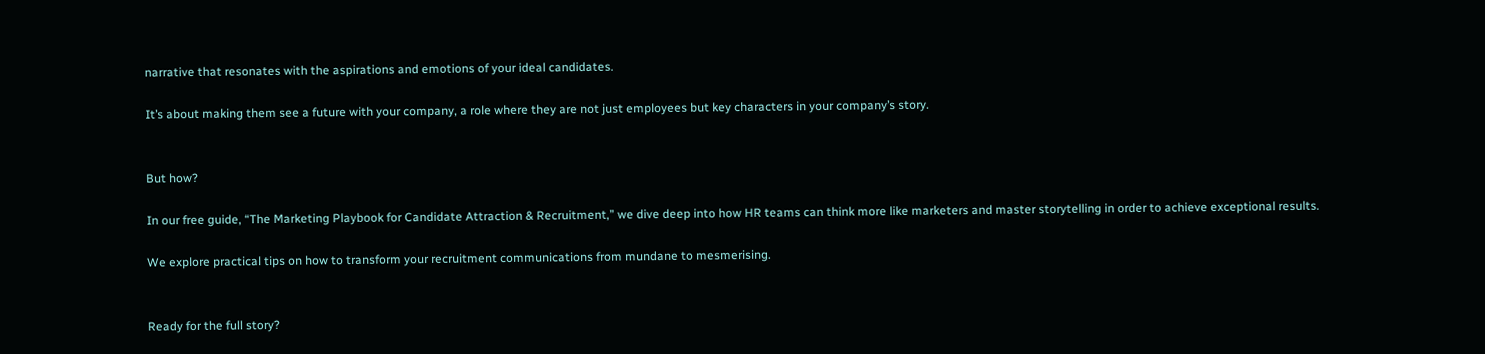narrative that resonates with the aspirations and emotions of your ideal candidates.

It’s about making them see a future with your company, a role where they are not just employees but key characters in your company’s story.


But how?

In our free guide, “The Marketing Playbook for Candidate Attraction & Recruitment,” we dive deep into how HR teams can think more like marketers and master storytelling in order to achieve exceptional results.

We explore practical tips on how to transform your recruitment communications from mundane to mesmerising.


Ready for the full story?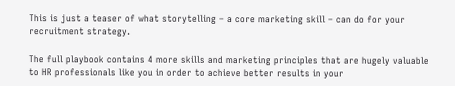This is just a teaser of what storytelling – a core marketing skill – can do for your recruitment strategy.

The full playbook contains 4 more skills and marketing principles that are hugely valuable to HR professionals like you in order to achieve better results in your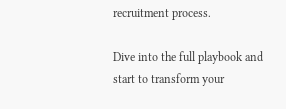recruitment process.

Dive into the full playbook and start to transform your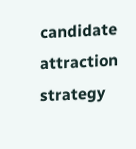candidate attraction strategy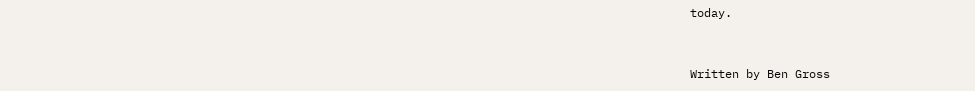today.


Written by Ben Gross